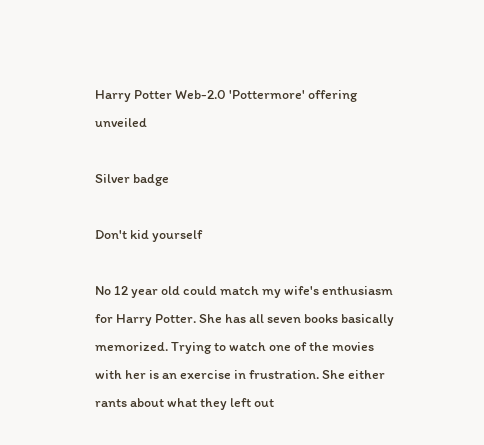Harry Potter Web-2.0 'Pottermore' offering unveiled

Silver badge

Don't kid yourself

No 12 year old could match my wife's enthusiasm for Harry Potter. She has all seven books basically memorized. Trying to watch one of the movies with her is an exercise in frustration. She either rants about what they left out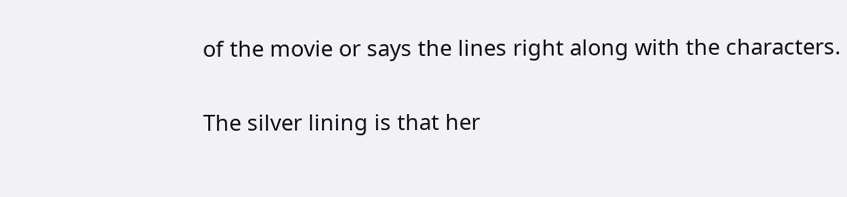of the movie or says the lines right along with the characters.

The silver lining is that her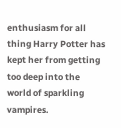enthusiasm for all thing Harry Potter has kept her from getting too deep into the world of sparkling vampires.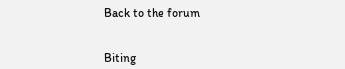Back to the forum


Biting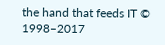the hand that feeds IT © 1998–2017